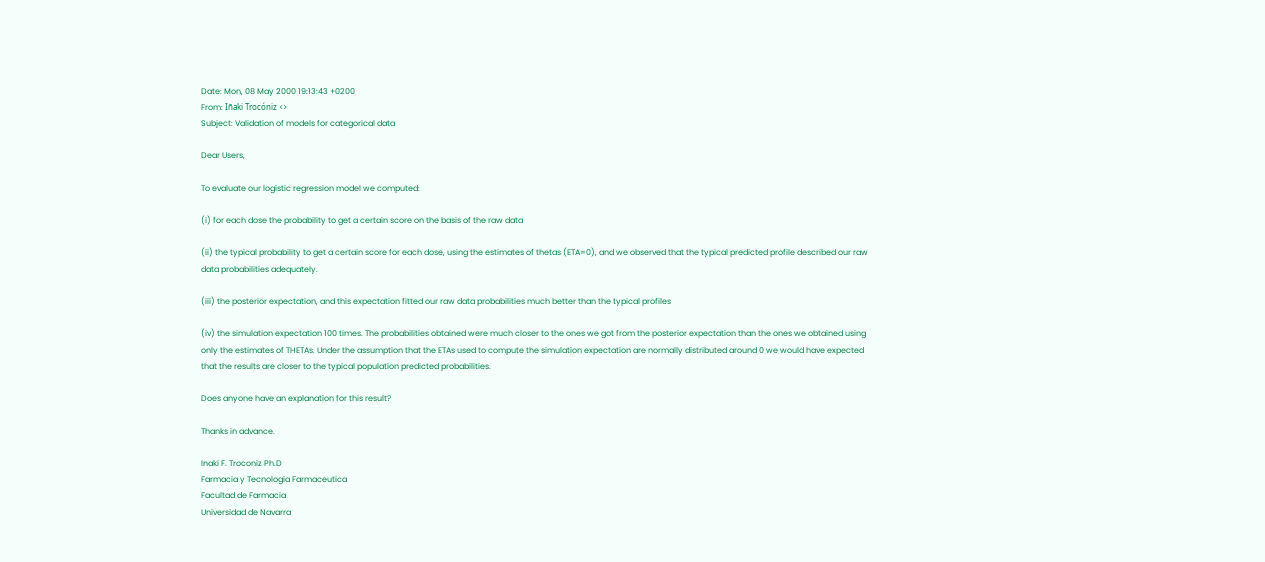Date: Mon, 08 May 2000 19:13:43 +0200
From: Iñaki Trocóniz <>
Subject: Validation of models for categorical data

Dear Users,

To evaluate our logistic regression model we computed:

(i) for each dose the probability to get a certain score on the basis of the raw data

(ii) the typical probability to get a certain score for each dose, using the estimates of thetas (ETA=0), and we observed that the typical predicted profile described our raw data probabilities adequately.

(iii) the posterior expectation, and this expectation fitted our raw data probabilities much better than the typical profiles

(iv) the simulation expectation 100 times. The probabilities obtained were much closer to the ones we got from the posterior expectation than the ones we obtained using only the estimates of THETAs. Under the assumption that the ETAs used to compute the simulation expectation are normally distributed around 0 we would have expected that the results are closer to the typical population predicted probabilities.

Does anyone have an explanation for this result?

Thanks in advance.

Inaki F. Troconiz Ph.D
Farmacia y Tecnologia Farmaceutica
Facultad de Farmacia
Universidad de Navarra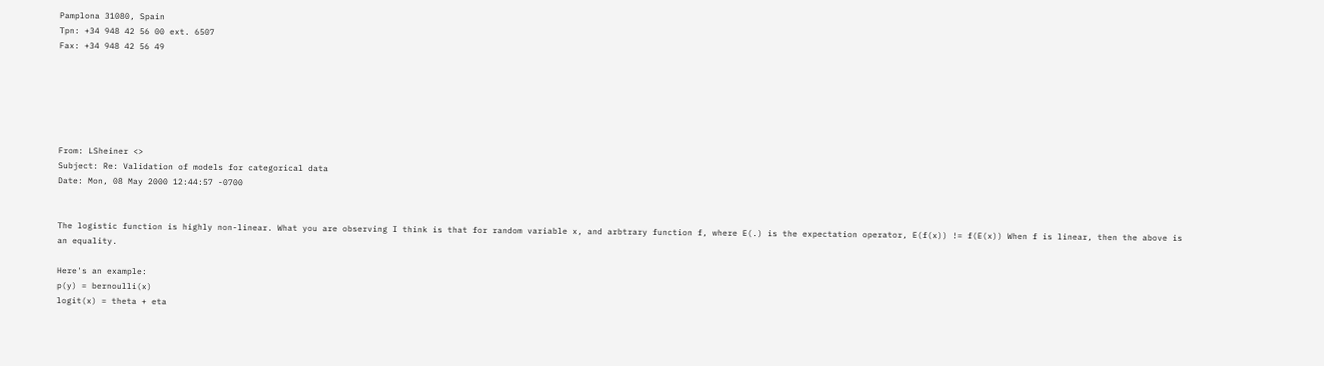Pamplona 31080, Spain
Tpn: +34 948 42 56 00 ext. 6507
Fax: +34 948 42 56 49






From: LSheiner <>
Subject: Re: Validation of models for categorical data
Date: Mon, 08 May 2000 12:44:57 -0700


The logistic function is highly non-linear. What you are observing I think is that for random variable x, and arbtrary function f, where E(.) is the expectation operator, E(f(x)) != f(E(x)) When f is linear, then the above is an equality.

Here's an example:
p(y) = bernoulli(x)
logit(x) = theta + eta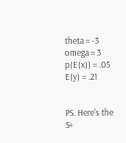theta = -3
omega = 3
p(E(x)) = .05
E(y) = .21


PS. Here's the S+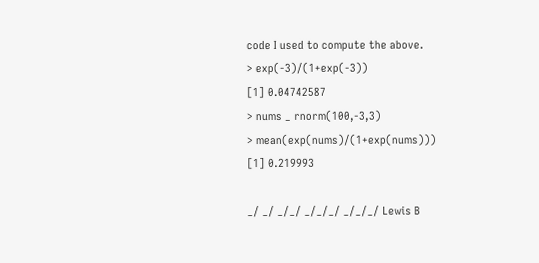code I used to compute the above.
> exp(-3)/(1+exp(-3))
[1] 0.04742587
> nums _ rnorm(100,-3,3)
> mean(exp(nums)/(1+exp(nums)))
[1] 0.219993

_/ _/ _/_/ _/_/_/ _/_/_/ Lewis B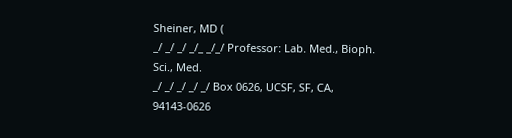Sheiner, MD (
_/ _/ _/ _/_ _/_/ Professor: Lab. Med., Bioph. Sci., Med.
_/ _/ _/ _/ _/ Box 0626, UCSF, SF, CA, 94143-0626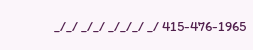_/_/ _/_/ _/_/_/ _/ 415-476-1965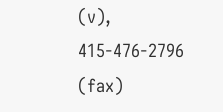(v), 415-476-2796 (fax)